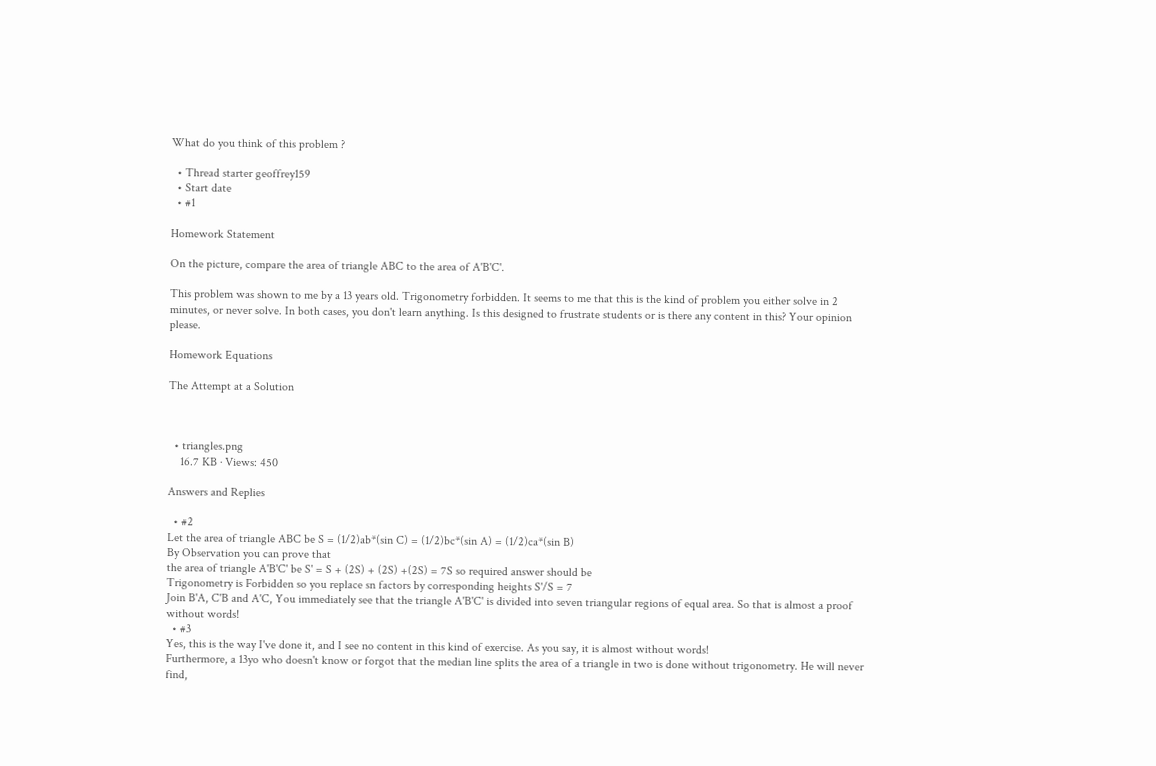What do you think of this problem ?

  • Thread starter geoffrey159
  • Start date
  • #1

Homework Statement

On the picture, compare the area of triangle ABC to the area of A'B'C'.

This problem was shown to me by a 13 years old. Trigonometry forbidden. It seems to me that this is the kind of problem you either solve in 2 minutes, or never solve. In both cases, you don't learn anything. Is this designed to frustrate students or is there any content in this? Your opinion please.

Homework Equations

The Attempt at a Solution



  • triangles.png
    16.7 KB · Views: 450

Answers and Replies

  • #2
Let the area of triangle ABC be S = (1/2)ab*(sin C) = (1/2)bc*(sin A) = (1/2)ca*(sin B)
By Observation you can prove that
the area of triangle A'B'C' be S' = S + (2S) + (2S) +(2S) = 7S so required answer should be
Trigonometry is Forbidden so you replace sn factors by corresponding heights S'/S = 7
Join B'A, C'B and A'C, You immediately see that the triangle A'B'C' is divided into seven triangular regions of equal area. So that is almost a proof without words!
  • #3
Yes, this is the way I've done it, and I see no content in this kind of exercise. As you say, it is almost without words!
Furthermore, a 13yo who doesn't know or forgot that the median line splits the area of a triangle in two is done without trigonometry. He will never find,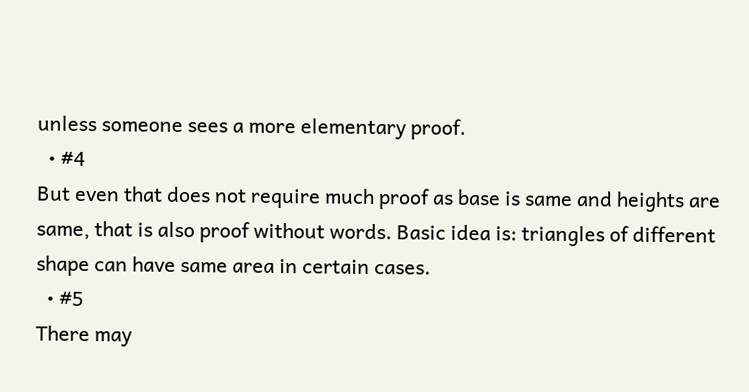unless someone sees a more elementary proof.
  • #4
But even that does not require much proof as base is same and heights are same, that is also proof without words. Basic idea is: triangles of different shape can have same area in certain cases.
  • #5
There may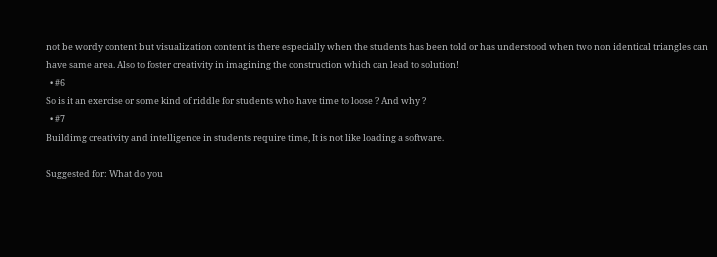not be wordy content but visualization content is there especially when the students has been told or has understood when two non identical triangles can have same area. Also to foster creativity in imagining the construction which can lead to solution!
  • #6
So is it an exercise or some kind of riddle for students who have time to loose ? And why ?
  • #7
Buildimg creativity and intelligence in students require time, It is not like loading a software.

Suggested for: What do you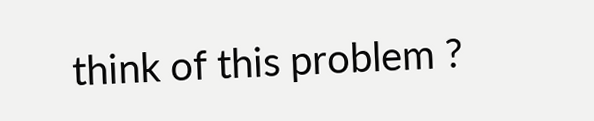think of this problem ?